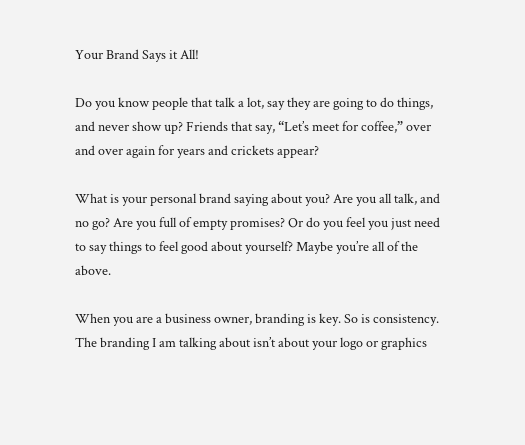Your Brand Says it All!

Do you know people that talk a lot, say they are going to do things, and never show up? Friends that say, “Let’s meet for coffee,” over and over again for years and crickets appear?

What is your personal brand saying about you? Are you all talk, and no go? Are you full of empty promises? Or do you feel you just need to say things to feel good about yourself? Maybe you’re all of the above.

When you are a business owner, branding is key. So is consistency. The branding I am talking about isn’t about your logo or graphics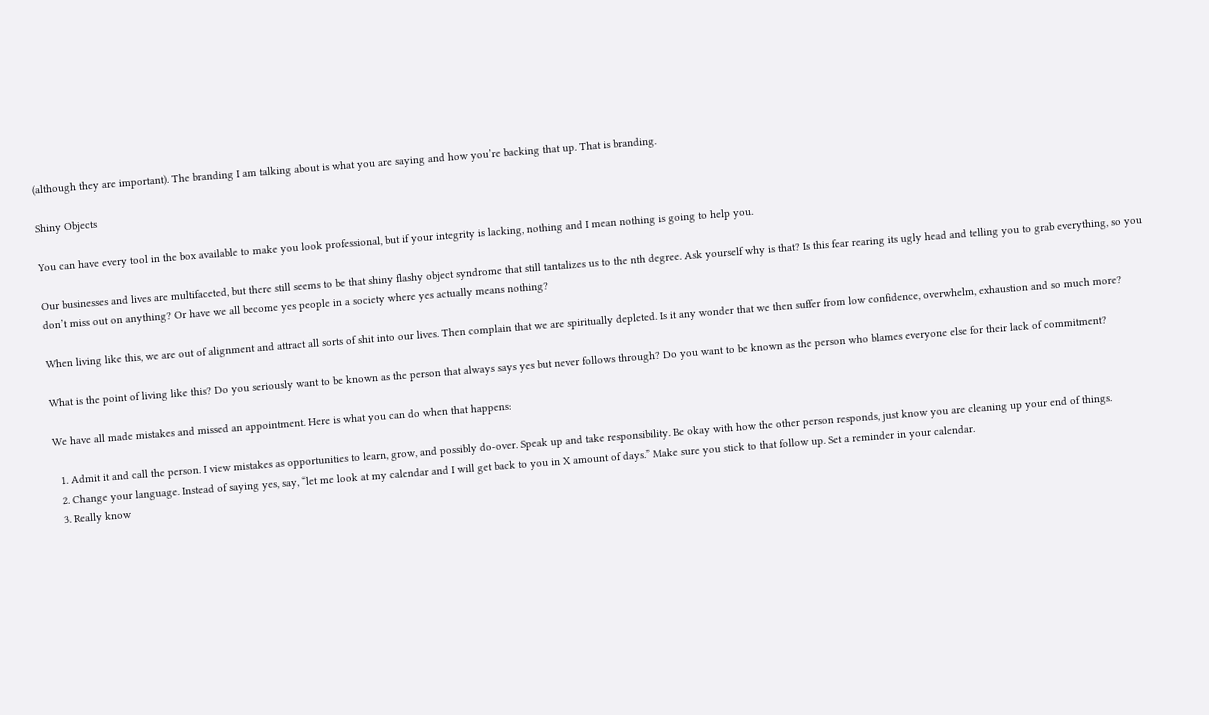(although they are important). The branding I am talking about is what you are saying and how you’re backing that up. That is branding.

Shiny Objects

You can have every tool in the box available to make you look professional, but if your integrity is lacking, nothing and I mean nothing is going to help you.

Our businesses and lives are multifaceted, but there still seems to be that shiny flashy object syndrome that still tantalizes us to the nth degree. Ask yourself why is that? Is this fear rearing its ugly head and telling you to grab everything, so you don’t miss out on anything? Or have we all become yes people in a society where yes actually means nothing?

When living like this, we are out of alignment and attract all sorts of shit into our lives. Then complain that we are spiritually depleted. Is it any wonder that we then suffer from low confidence, overwhelm, exhaustion and so much more?

What is the point of living like this? Do you seriously want to be known as the person that always says yes but never follows through? Do you want to be known as the person who blames everyone else for their lack of commitment?

We have all made mistakes and missed an appointment. Here is what you can do when that happens:

  1. Admit it and call the person. I view mistakes as opportunities to learn, grow, and possibly do-over. Speak up and take responsibility. Be okay with how the other person responds, just know you are cleaning up your end of things.
  2. Change your language. Instead of saying yes, say, “let me look at my calendar and I will get back to you in X amount of days.” Make sure you stick to that follow up. Set a reminder in your calendar.
  3. Really know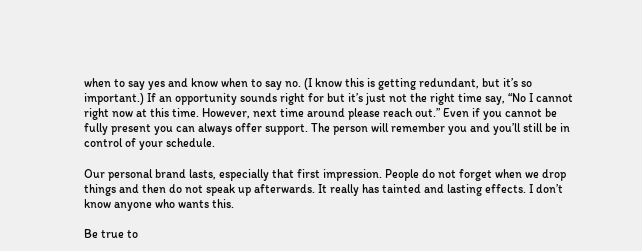when to say yes and know when to say no. (I know this is getting redundant, but it’s so important.) If an opportunity sounds right for but it’s just not the right time say, “No I cannot right now at this time. However, next time around please reach out.” Even if you cannot be fully present you can always offer support. The person will remember you and you’ll still be in control of your schedule.

Our personal brand lasts, especially that first impression. People do not forget when we drop things and then do not speak up afterwards. It really has tainted and lasting effects. I don’t know anyone who wants this.

Be true to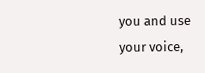you and use your voice,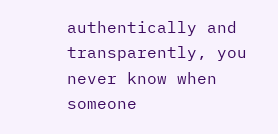authentically and transparently, you never know when someone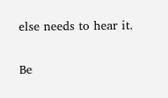else needs to hear it.

Be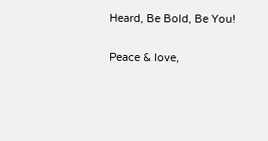Heard, Be Bold, Be You!

Peace & love,